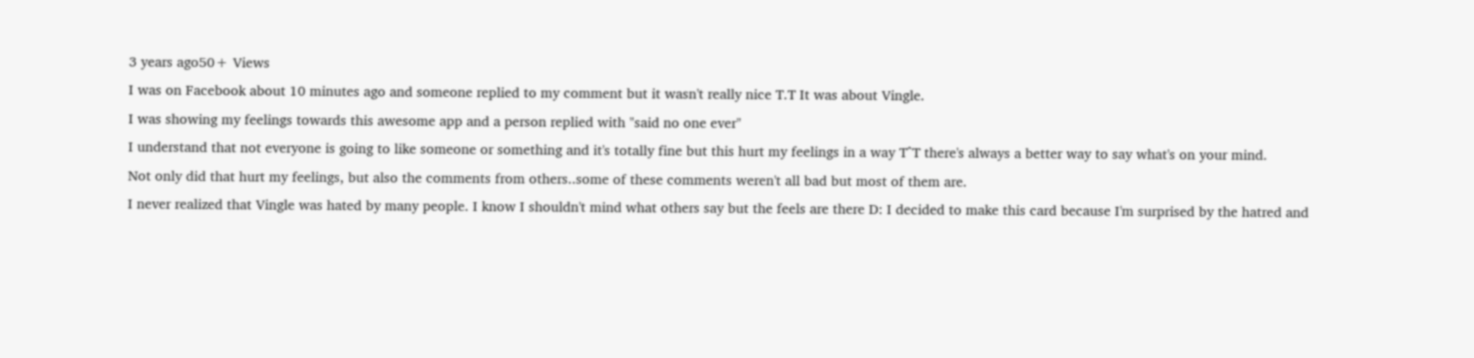3 years ago50+ Views
I was on Facebook about 10 minutes ago and someone replied to my comment but it wasn't really nice T.T It was about Vingle.
I was showing my feelings towards this awesome app and a person replied with "said no one ever"
I understand that not everyone is going to like someone or something and it's totally fine but this hurt my feelings in a way T^T there's always a better way to say what's on your mind.
Not only did that hurt my feelings, but also the comments from others..some of these comments weren't all bad but most of them are.
I never realized that Vingle was hated by many people. I know I shouldn't mind what others say but the feels are there D: I decided to make this card because I'm surprised by the hatred and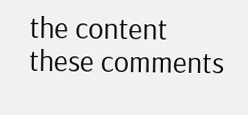the content these comments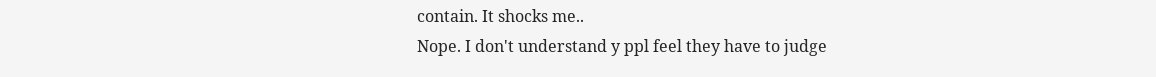contain. It shocks me..
Nope. I don't understand y ppl feel they have to judge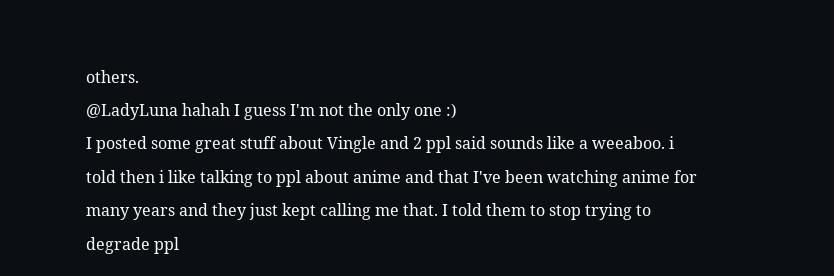others.
@LadyLuna hahah I guess I'm not the only one :)
I posted some great stuff about Vingle and 2 ppl said sounds like a weeaboo. i told then i like talking to ppl about anime and that I've been watching anime for many years and they just kept calling me that. I told them to stop trying to degrade ppl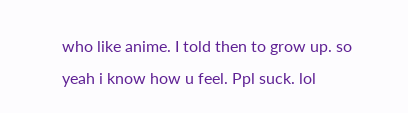who like anime. I told then to grow up. so yeah i know how u feel. Ppl suck. lol